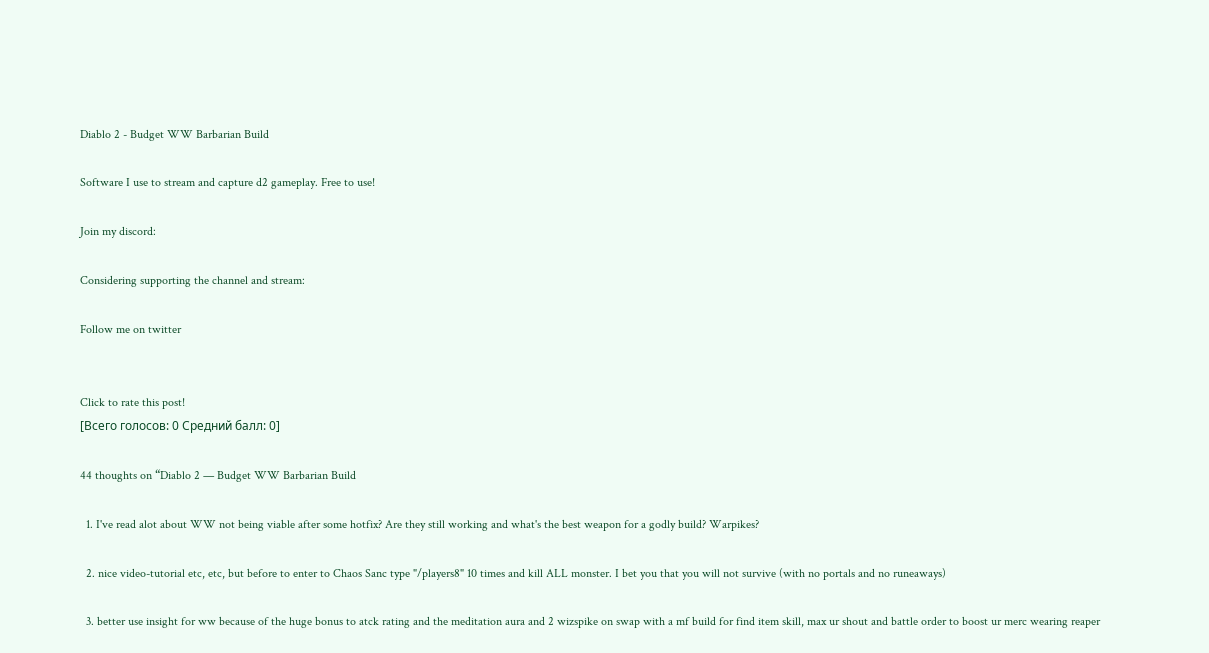Diablo 2 - Budget WW Barbarian Build

Software I use to stream and capture d2 gameplay. Free to use!

Join my discord:

Considering supporting the channel and stream:

Follow me on twitter


Click to rate this post!
[Всего голосов: 0 Средний балл: 0]

44 thoughts on “Diablo 2 — Budget WW Barbarian Build

  1. I've read alot about WW not being viable after some hotfix? Are they still working and what's the best weapon for a godly build? Warpikes?

  2. nice video-tutorial etc, etc, but before to enter to Chaos Sanc type "/players8" 10 times and kill ALL monster. I bet you that you will not survive (with no portals and no runeaways)

  3. better use insight for ww because of the huge bonus to atck rating and the meditation aura and 2 wizspike on swap with a mf build for find item skill, max ur shout and battle order to boost ur merc wearing reaper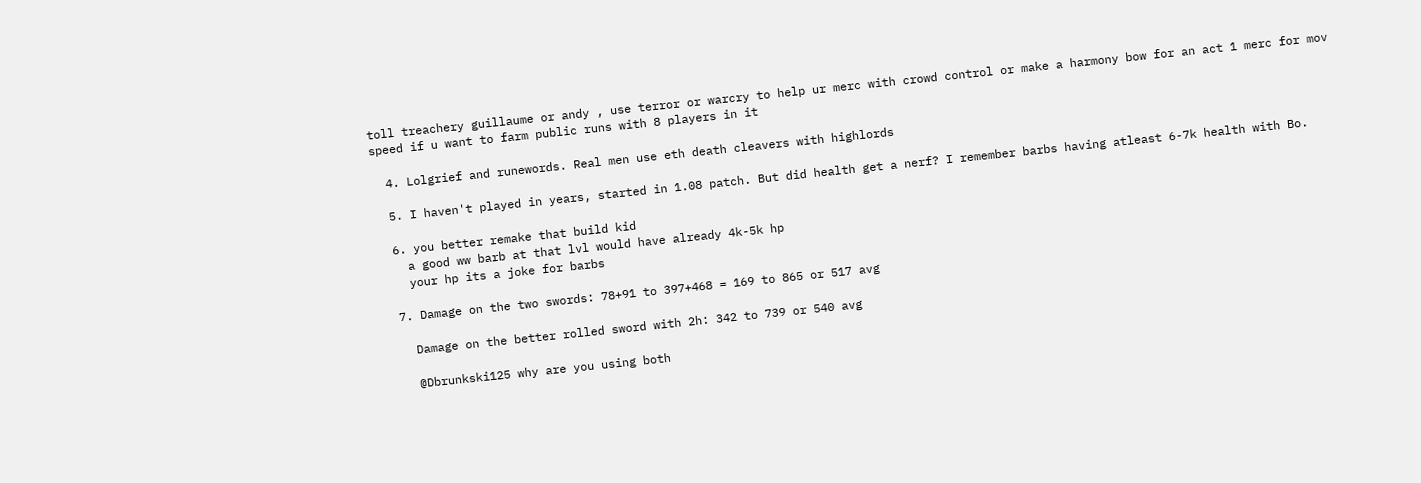toll treachery guillaume or andy , use terror or warcry to help ur merc with crowd control or make a harmony bow for an act 1 merc for mov speed if u want to farm public runs with 8 players in it

  4. Lolgrief and runewords. Real men use eth death cleavers with highlords

  5. I haven't played in years, started in 1.08 patch. But did health get a nerf? I remember barbs having atleast 6-7k health with Bo.

  6. you better remake that build kid
    a good ww barb at that lvl would have already 4k-5k hp
    your hp its a joke for barbs

  7. Damage on the two swords: 78+91 to 397+468 = 169 to 865 or 517 avg

    Damage on the better rolled sword with 2h: 342 to 739 or 540 avg

    @Dbrunkski125 why are you using both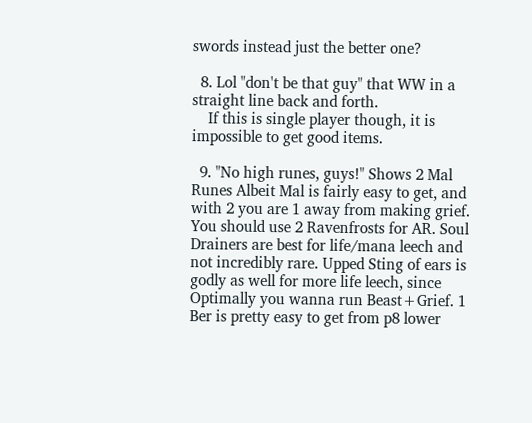swords instead just the better one?

  8. Lol "don't be that guy" that WW in a straight line back and forth.
    If this is single player though, it is impossible to get good items.

  9. "No high runes, guys!" Shows 2 Mal Runes Albeit Mal is fairly easy to get, and with 2 you are 1 away from making grief. You should use 2 Ravenfrosts for AR. Soul Drainers are best for life/mana leech and not incredibly rare. Upped Sting of ears is godly as well for more life leech, since Optimally you wanna run Beast+Grief. 1 Ber is pretty easy to get from p8 lower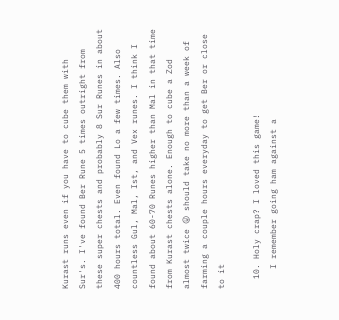Kurast runs even if you have to cube them with Sur's. I've found Ber Rune 5 times outright from these super chests and probably 8 Sur Runes in about 400 hours total. Even found Lo a few times. Also countless Gul, Mal, Ist, and Vex runes. I think I found about 60-70 Runes higher than Mal in that time from Kurast chests alone. Enough to cube a Zod almost twice 😛 should take no more than a week of farming a couple hours everyday to get Ber or close to it

  10. Holy crap? I loved this game!
    I remember going ham against a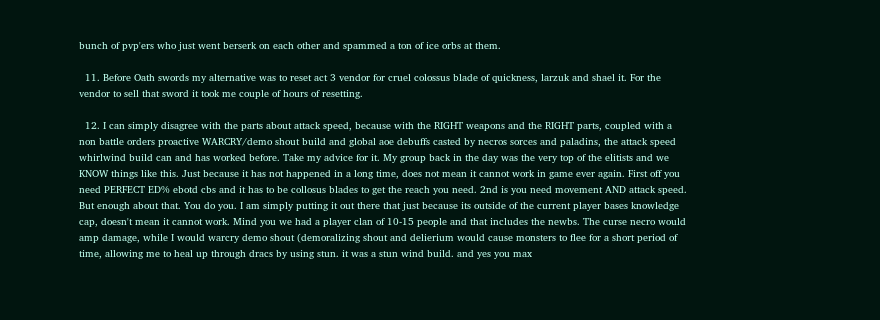bunch of pvp'ers who just went berserk on each other and spammed a ton of ice orbs at them.

  11. Before Oath swords my alternative was to reset act 3 vendor for cruel colossus blade of quickness, larzuk and shael it. For the vendor to sell that sword it took me couple of hours of resetting.

  12. I can simply disagree with the parts about attack speed, because with the RIGHT weapons and the RIGHT parts, coupled with a non battle orders proactive WARCRY/demo shout build and global aoe debuffs casted by necros sorces and paladins, the attack speed whirlwind build can and has worked before. Take my advice for it. My group back in the day was the very top of the elitists and we KNOW things like this. Just because it has not happened in a long time, does not mean it cannot work in game ever again. First off you need PERFECT ED% ebotd cbs and it has to be collosus blades to get the reach you need. 2nd is you need movement AND attack speed. But enough about that. You do you. I am simply putting it out there that just because its outside of the current player bases knowledge cap, doesn't mean it cannot work. Mind you we had a player clan of 10-15 people and that includes the newbs. The curse necro would amp damage, while I would warcry demo shout (demoralizing shout and delierium would cause monsters to flee for a short period of time, allowing me to heal up through dracs by using stun. it was a stun wind build. and yes you max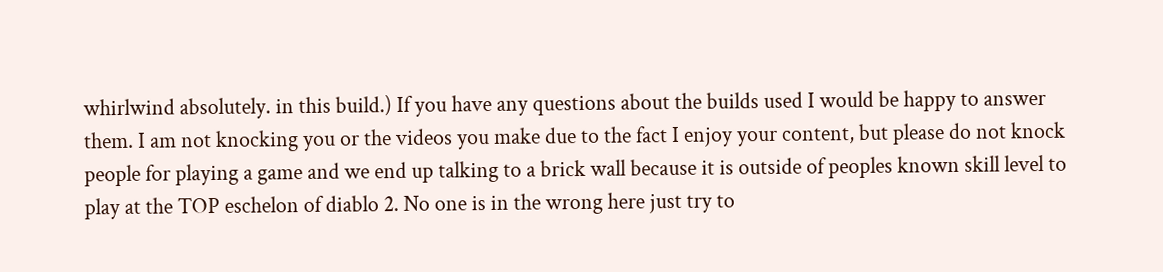whirlwind absolutely. in this build.) If you have any questions about the builds used I would be happy to answer them. I am not knocking you or the videos you make due to the fact I enjoy your content, but please do not knock people for playing a game and we end up talking to a brick wall because it is outside of peoples known skill level to play at the TOP eschelon of diablo 2. No one is in the wrong here just try to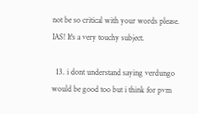not be so critical with your words please. IAS! It's a very touchy subject.

  13. i dont understand saying verdungo would be good too but i think for pvm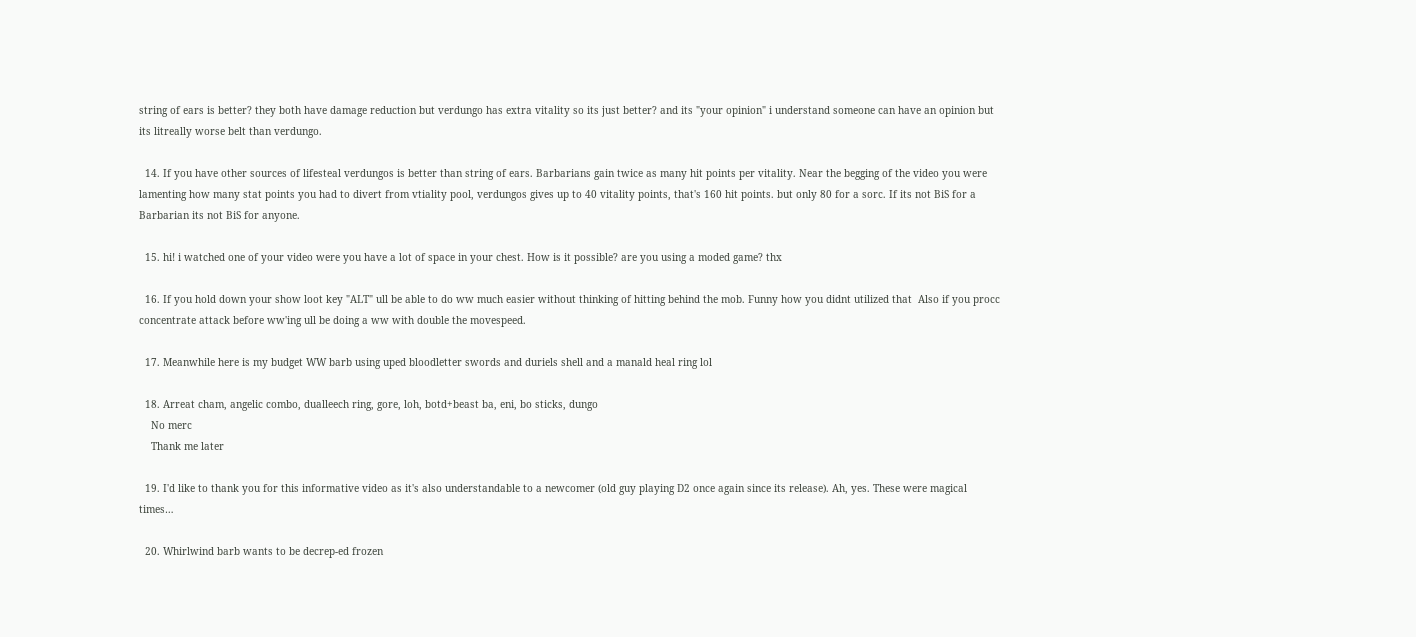string of ears is better? they both have damage reduction but verdungo has extra vitality so its just better? and its "your opinion" i understand someone can have an opinion but its litreally worse belt than verdungo.

  14. If you have other sources of lifesteal verdungos is better than string of ears. Barbarians gain twice as many hit points per vitality. Near the begging of the video you were lamenting how many stat points you had to divert from vtiality pool, verdungos gives up to 40 vitality points, that's 160 hit points. but only 80 for a sorc. If its not BiS for a Barbarian its not BiS for anyone.

  15. hi! i watched one of your video were you have a lot of space in your chest. How is it possible? are you using a moded game? thx

  16. If you hold down your show loot key "ALT" ull be able to do ww much easier without thinking of hitting behind the mob. Funny how you didnt utilized that  Also if you procc concentrate attack before ww'ing ull be doing a ww with double the movespeed.

  17. Meanwhile here is my budget WW barb using uped bloodletter swords and duriels shell and a manald heal ring lol

  18. Arreat cham, angelic combo, dualleech ring, gore, loh, botd+beast ba, eni, bo sticks, dungo
    No merc
    Thank me later

  19. I'd like to thank you for this informative video as it's also understandable to a newcomer (old guy playing D2 once again since its release). Ah, yes. These were magical times…

  20. Whirlwind barb wants to be decrep-ed frozen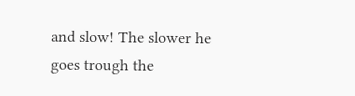and slow! The slower he goes trough the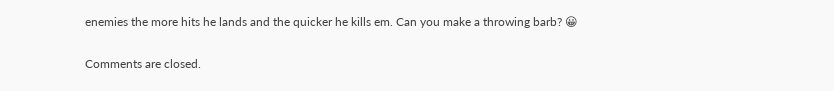enemies the more hits he lands and the quicker he kills em. Can you make a throwing barb? 😀

Comments are closed.